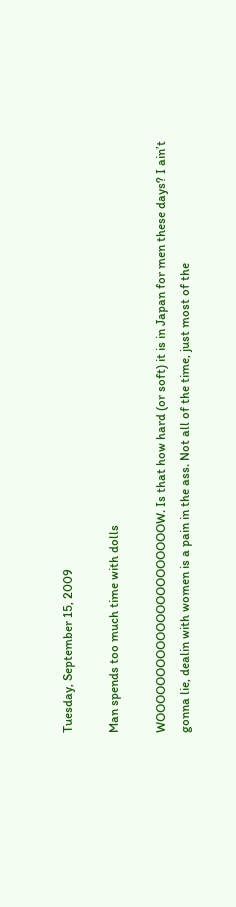Tuesday, September 15, 2009

Man spends too much time with dolls

WOOOOOOOOOOOOOOOOOOOOOOW. Is that how hard (or soft) it is in Japan for men these days? I ain’t gonna lie, dealin with women is a pain in the ass. Not all of the time, just most of the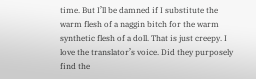time. But I’ll be damned if I substitute the warm flesh of a naggin bitch for the warm synthetic flesh of a doll. That is just creepy. I love the translator’s voice. Did they purposely find the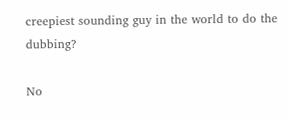creepiest sounding guy in the world to do the dubbing?

No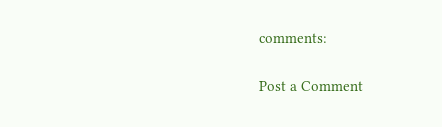comments:

Post a Comment